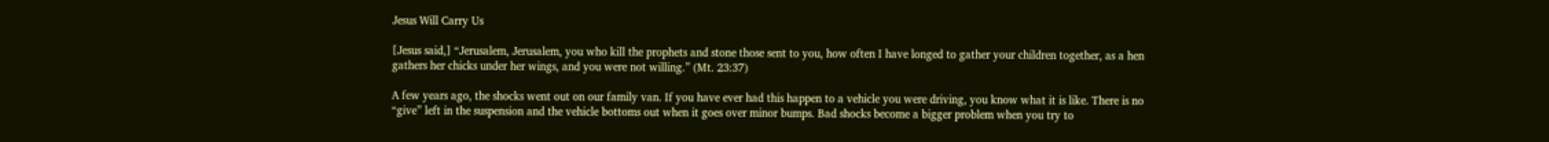Jesus Will Carry Us

[Jesus said,] “Jerusalem, Jerusalem, you who kill the prophets and stone those sent to you, how often I have longed to gather your children together, as a hen gathers her chicks under her wings, and you were not willing.” (Mt. 23:37)

A few years ago, the shocks went out on our family van. If you have ever had this happen to a vehicle you were driving, you know what it is like. There is no “give” left in the suspension and the vehicle bottoms out when it goes over minor bumps. Bad shocks become a bigger problem when you try to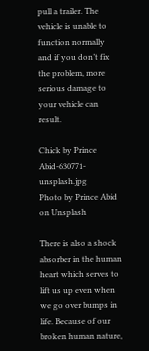pull a trailer. The vehicle is unable to function normally and if you don’t fix the problem, more serious damage to your vehicle can result.

Chick by Prince Abid-630771-unsplash.jpg
Photo by Prince Abid on Unsplash

There is also a shock absorber in the human heart which serves to lift us up even when we go over bumps in life. Because of our broken human nature,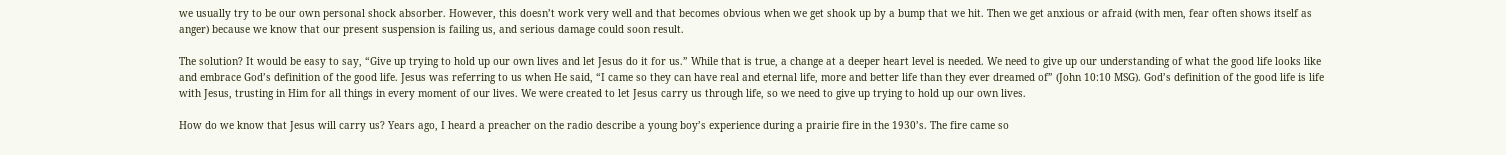we usually try to be our own personal shock absorber. However, this doesn’t work very well and that becomes obvious when we get shook up by a bump that we hit. Then we get anxious or afraid (with men, fear often shows itself as anger) because we know that our present suspension is failing us, and serious damage could soon result.

The solution? It would be easy to say, “Give up trying to hold up our own lives and let Jesus do it for us.” While that is true, a change at a deeper heart level is needed. We need to give up our understanding of what the good life looks like and embrace God’s definition of the good life. Jesus was referring to us when He said, “I came so they can have real and eternal life, more and better life than they ever dreamed of” (John 10:10 MSG). God’s definition of the good life is life with Jesus, trusting in Him for all things in every moment of our lives. We were created to let Jesus carry us through life, so we need to give up trying to hold up our own lives.

How do we know that Jesus will carry us? Years ago, I heard a preacher on the radio describe a young boy’s experience during a prairie fire in the 1930’s. The fire came so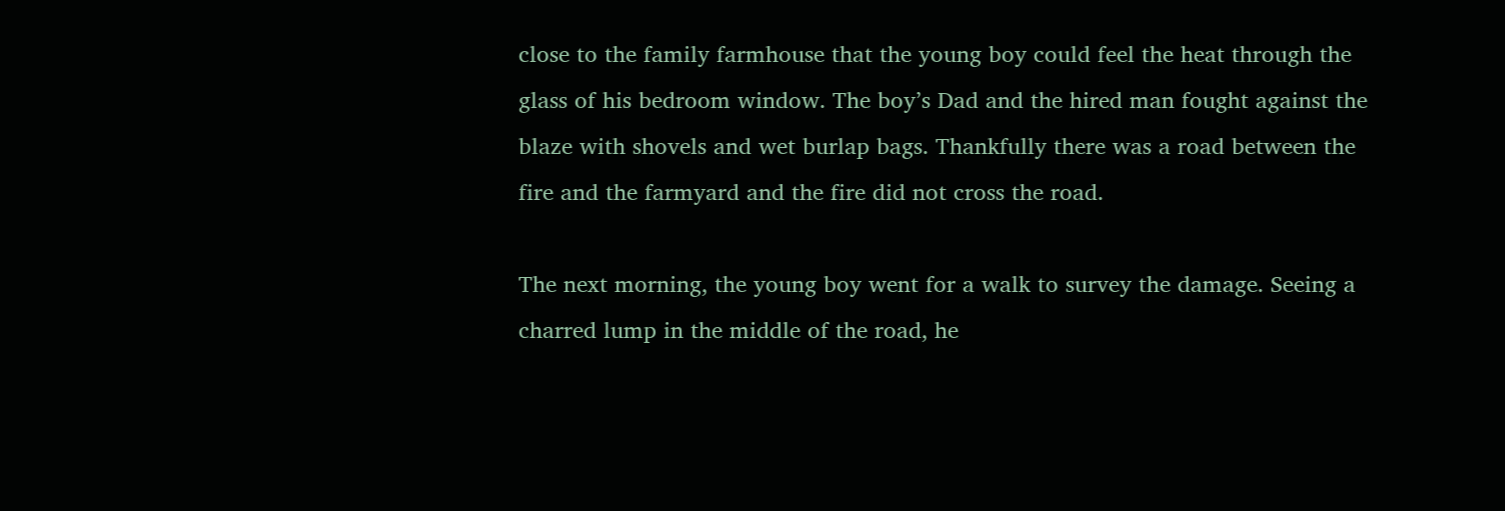close to the family farmhouse that the young boy could feel the heat through the glass of his bedroom window. The boy’s Dad and the hired man fought against the blaze with shovels and wet burlap bags. Thankfully there was a road between the fire and the farmyard and the fire did not cross the road.

The next morning, the young boy went for a walk to survey the damage. Seeing a charred lump in the middle of the road, he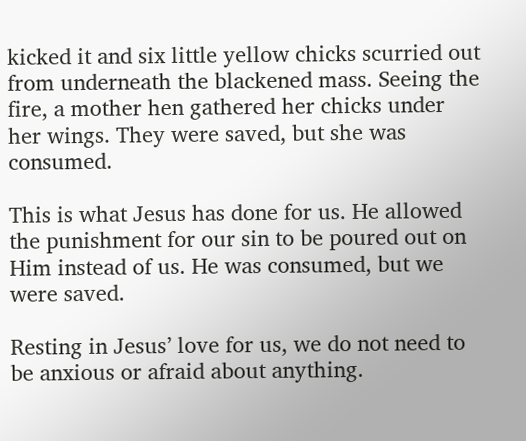kicked it and six little yellow chicks scurried out from underneath the blackened mass. Seeing the fire, a mother hen gathered her chicks under her wings. They were saved, but she was consumed.

This is what Jesus has done for us. He allowed the punishment for our sin to be poured out on Him instead of us. He was consumed, but we were saved.

Resting in Jesus’ love for us, we do not need to be anxious or afraid about anything.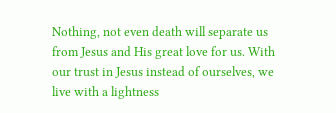Nothing, not even death will separate us from Jesus and His great love for us. With our trust in Jesus instead of ourselves, we live with a lightness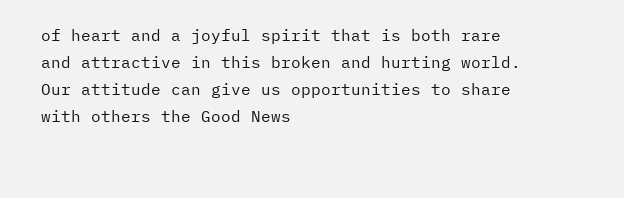of heart and a joyful spirit that is both rare and attractive in this broken and hurting world. Our attitude can give us opportunities to share with others the Good News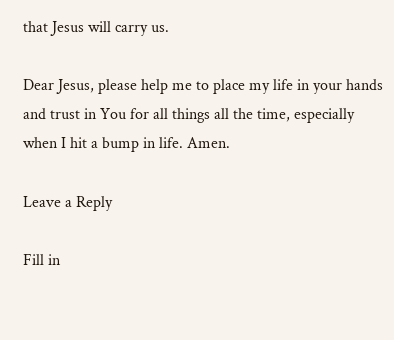that Jesus will carry us.

Dear Jesus, please help me to place my life in your hands and trust in You for all things all the time, especially when I hit a bump in life. Amen.

Leave a Reply

Fill in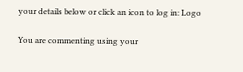your details below or click an icon to log in: Logo

You are commenting using your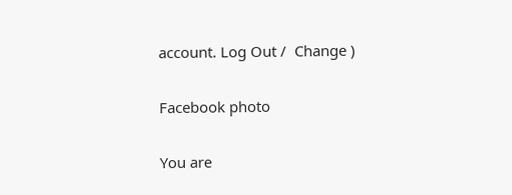account. Log Out /  Change )

Facebook photo

You are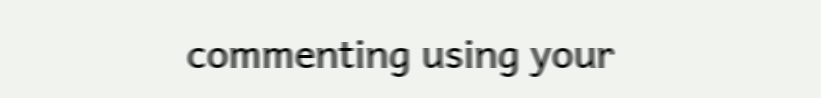commenting using your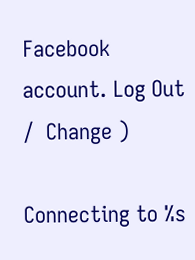Facebook account. Log Out /  Change )

Connecting to %s